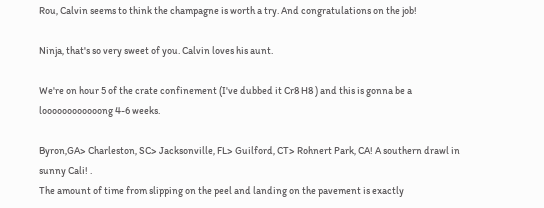Rou, Calvin seems to think the champagne is worth a try. And congratulations on the job!

Ninja, that's so very sweet of you. Calvin loves his aunt.

We're on hour 5 of the crate confinement (I've dubbed it Cr8 H8 ) and this is gonna be a loooooooooooong 4-6 weeks.

Byron,GA> Charleston, SC> Jacksonville, FL> Guilford, CT> Rohnert Park, CA! A southern drawl in sunny Cali! .
The amount of time from slipping on the peel and landing on the pavement is exactly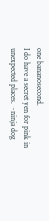one bananosecond.
I do have a secret yen for pink in unexpected places. ~ninja dog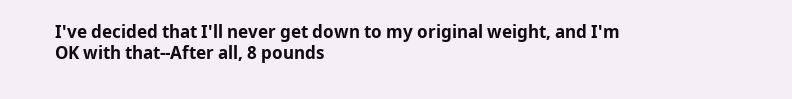I've decided that I'll never get down to my original weight, and I'm OK with that--After all, 8 pounds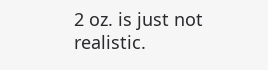2 oz. is just not realistic.